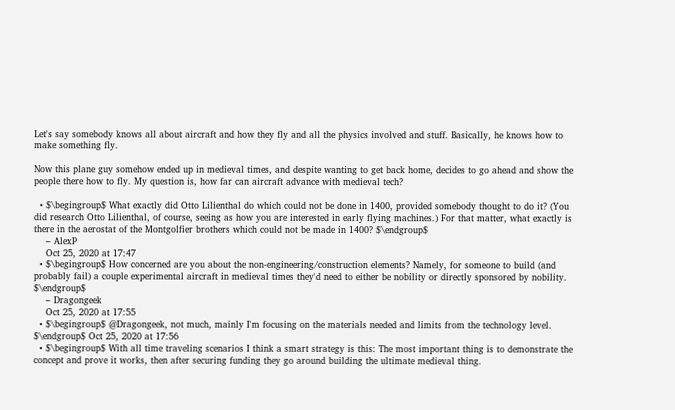Let's say somebody knows all about aircraft and how they fly and all the physics involved and stuff. Basically, he knows how to make something fly.

Now this plane guy somehow ended up in medieval times, and despite wanting to get back home, decides to go ahead and show the people there how to fly. My question is, how far can aircraft advance with medieval tech?

  • $\begingroup$ What exactly did Otto Lilienthal do which could not be done in 1400, provided somebody thought to do it? (You did research Otto Lilienthal, of course, seeing as how you are interested in early flying machines.) For that matter, what exactly is there in the aerostat of the Montgolfier brothers which could not be made in 1400? $\endgroup$
    – AlexP
    Oct 25, 2020 at 17:47
  • $\begingroup$ How concerned are you about the non-engineering/construction elements? Namely, for someone to build (and probably fail) a couple experimental aircraft in medieval times they'd need to either be nobility or directly sponsored by nobility. $\endgroup$
    – Dragongeek
    Oct 25, 2020 at 17:55
  • $\begingroup$ @Dragongeek, not much, mainly I'm focusing on the materials needed and limits from the technology level. $\endgroup$ Oct 25, 2020 at 17:56
  • $\begingroup$ With all time traveling scenarios I think a smart strategy is this: The most important thing is to demonstrate the concept and prove it works, then after securing funding they go around building the ultimate medieval thing.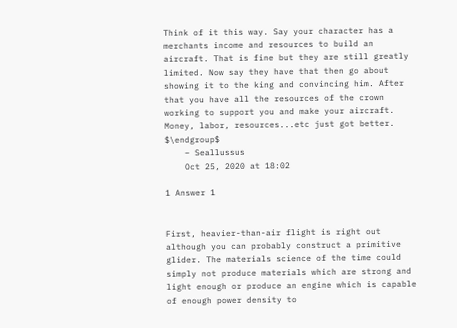Think of it this way. Say your character has a merchants income and resources to build an aircraft. That is fine but they are still greatly limited. Now say they have that then go about showing it to the king and convincing him. After that you have all the resources of the crown working to support you and make your aircraft. Money, labor, resources...etc just got better. $\endgroup$
    – Seallussus
    Oct 25, 2020 at 18:02

1 Answer 1


First, heavier-than-air flight is right out although you can probably construct a primitive glider. The materials science of the time could simply not produce materials which are strong and light enough or produce an engine which is capable of enough power density to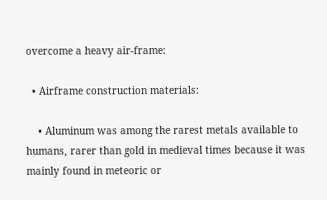overcome a heavy air-frame:

  • Airframe construction materials:

    • Aluminum was among the rarest metals available to humans, rarer than gold in medieval times because it was mainly found in meteoric or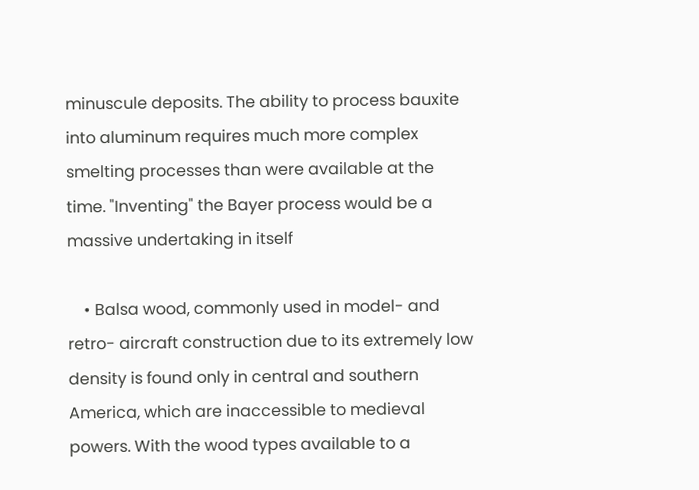minuscule deposits. The ability to process bauxite into aluminum requires much more complex smelting processes than were available at the time. "Inventing" the Bayer process would be a massive undertaking in itself

    • Balsa wood, commonly used in model- and retro- aircraft construction due to its extremely low density is found only in central and southern America, which are inaccessible to medieval powers. With the wood types available to a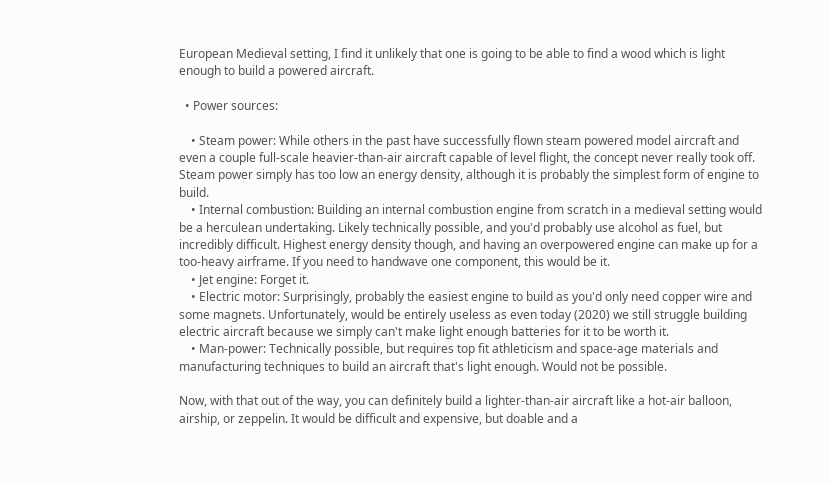European Medieval setting, I find it unlikely that one is going to be able to find a wood which is light enough to build a powered aircraft.

  • Power sources:

    • Steam power: While others in the past have successfully flown steam powered model aircraft and even a couple full-scale heavier-than-air aircraft capable of level flight, the concept never really took off. Steam power simply has too low an energy density, although it is probably the simplest form of engine to build.
    • Internal combustion: Building an internal combustion engine from scratch in a medieval setting would be a herculean undertaking. Likely technically possible, and you'd probably use alcohol as fuel, but incredibly difficult. Highest energy density though, and having an overpowered engine can make up for a too-heavy airframe. If you need to handwave one component, this would be it.
    • Jet engine: Forget it.
    • Electric motor: Surprisingly, probably the easiest engine to build as you'd only need copper wire and some magnets. Unfortunately, would be entirely useless as even today (2020) we still struggle building electric aircraft because we simply can't make light enough batteries for it to be worth it.
    • Man-power: Technically possible, but requires top fit athleticism and space-age materials and manufacturing techniques to build an aircraft that's light enough. Would not be possible.

Now, with that out of the way, you can definitely build a lighter-than-air aircraft like a hot-air balloon, airship, or zeppelin. It would be difficult and expensive, but doable and a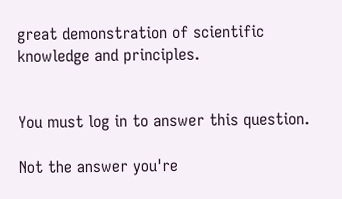great demonstration of scientific knowledge and principles.


You must log in to answer this question.

Not the answer you're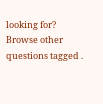looking for? Browse other questions tagged .